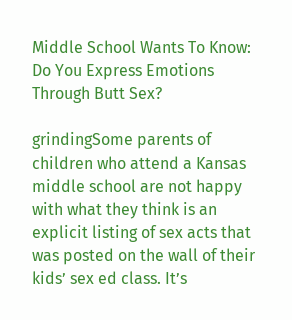Middle School Wants To Know: Do You Express Emotions Through Butt Sex?

grindingSome parents of children who attend a Kansas middle school are not happy with what they think is an explicit listing of sex acts that was posted on the wall of their kids’ sex ed class. It’s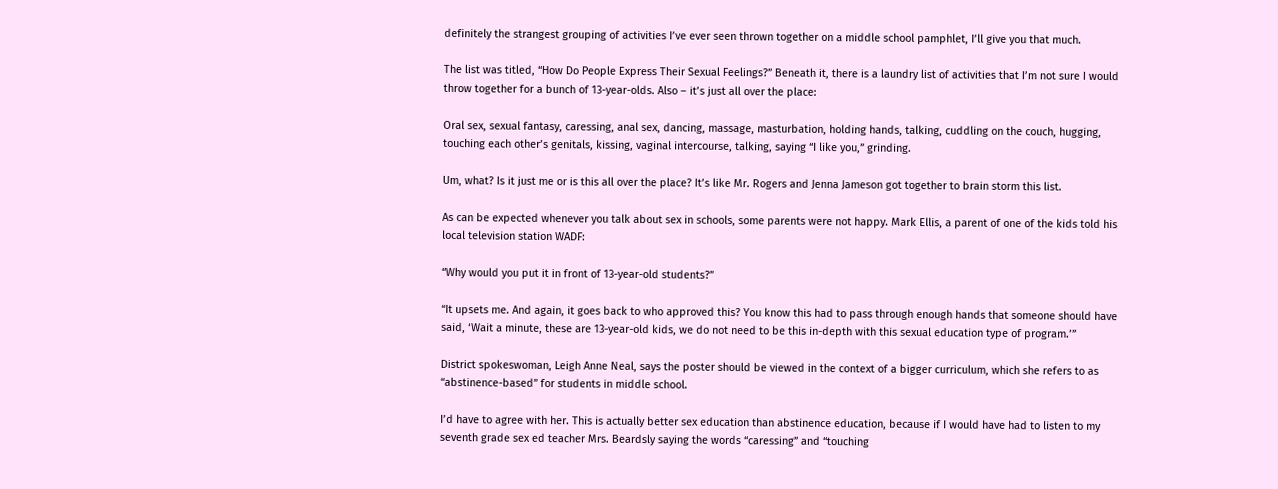definitely the strangest grouping of activities I’ve ever seen thrown together on a middle school pamphlet, I’ll give you that much.

The list was titled, “How Do People Express Their Sexual Feelings?” Beneath it, there is a laundry list of activities that I’m not sure I would throw together for a bunch of 13-year-olds. Also – it’s just all over the place:

Oral sex, sexual fantasy, caressing, anal sex, dancing, massage, masturbation, holding hands, talking, cuddling on the couch, hugging, touching each other’s genitals, kissing, vaginal intercourse, talking, saying “I like you,” grinding.

Um, what? Is it just me or is this all over the place? It’s like Mr. Rogers and Jenna Jameson got together to brain storm this list.

As can be expected whenever you talk about sex in schools, some parents were not happy. Mark Ellis, a parent of one of the kids told his local television station WADF:

“Why would you put it in front of 13-year-old students?”

“It upsets me. And again, it goes back to who approved this? You know this had to pass through enough hands that someone should have said, ‘Wait a minute, these are 13-year-old kids, we do not need to be this in-depth with this sexual education type of program.’”

District spokeswoman, Leigh Anne Neal, says the poster should be viewed in the context of a bigger curriculum, which she refers to as “abstinence-based” for students in middle school.

I’d have to agree with her. This is actually better sex education than abstinence education, because if I would have had to listen to my seventh grade sex ed teacher Mrs. Beardsly saying the words “caressing” and “touching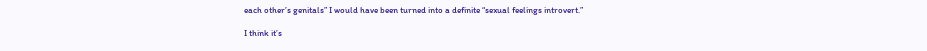each other’s genitals” I would have been turned into a definite “sexual feelings introvert.”

I think it’s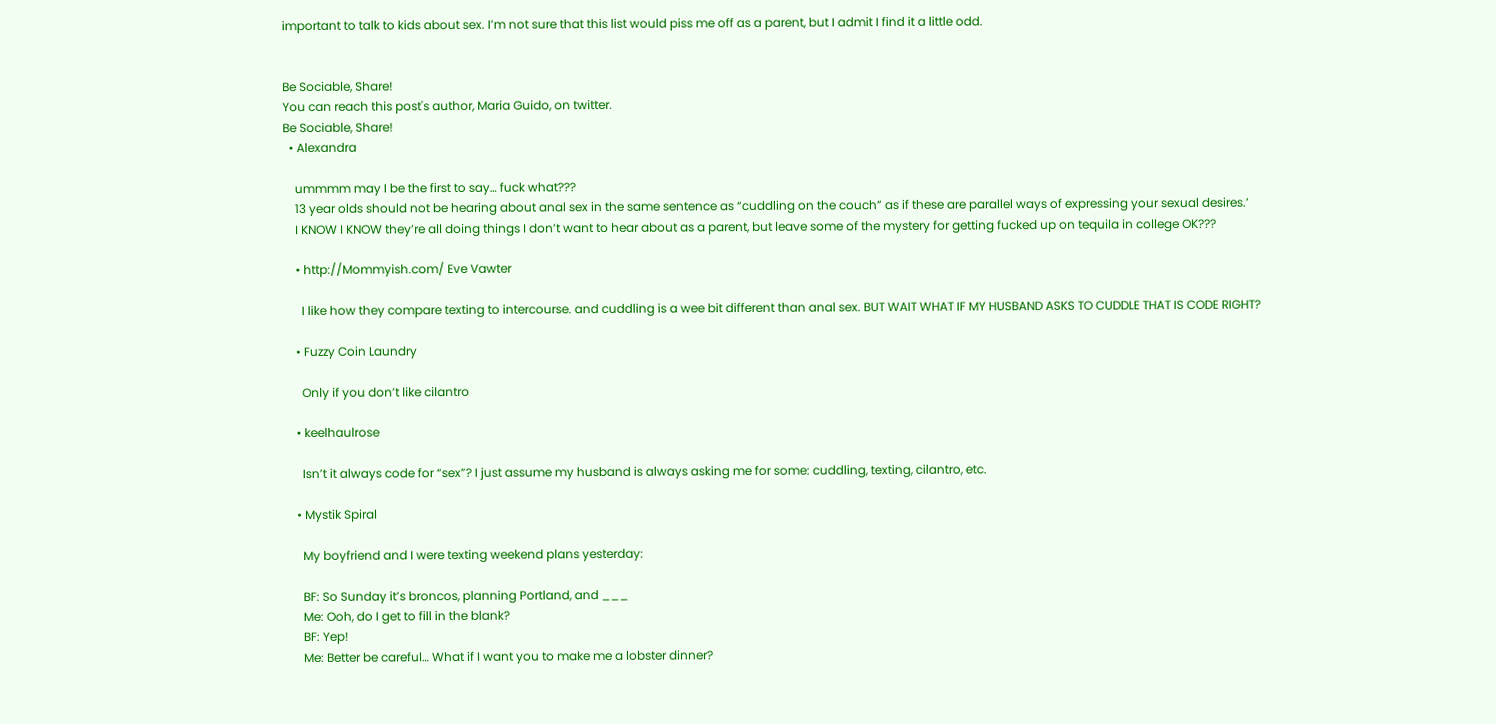important to talk to kids about sex. I’m not sure that this list would piss me off as a parent, but I admit I find it a little odd.


Be Sociable, Share!
You can reach this post's author, Maria Guido, on twitter.
Be Sociable, Share!
  • Alexandra

    ummmm may I be the first to say… fuck what???
    13 year olds should not be hearing about anal sex in the same sentence as “cuddling on the couch” as if these are parallel ways of expressing your sexual desires.’
    I KNOW I KNOW they’re all doing things I don’t want to hear about as a parent, but leave some of the mystery for getting fucked up on tequila in college OK???

    • http://Mommyish.com/ Eve Vawter

      I like how they compare texting to intercourse. and cuddling is a wee bit different than anal sex. BUT WAIT WHAT IF MY HUSBAND ASKS TO CUDDLE THAT IS CODE RIGHT?

    • Fuzzy Coin Laundry

      Only if you don’t like cilantro

    • keelhaulrose

      Isn’t it always code for “sex”? I just assume my husband is always asking me for some: cuddling, texting, cilantro, etc.

    • Mystik Spiral

      My boyfriend and I were texting weekend plans yesterday:

      BF: So Sunday it’s broncos, planning Portland, and ___
      Me: Ooh, do I get to fill in the blank?
      BF: Yep!
      Me: Better be careful… What if I want you to make me a lobster dinner?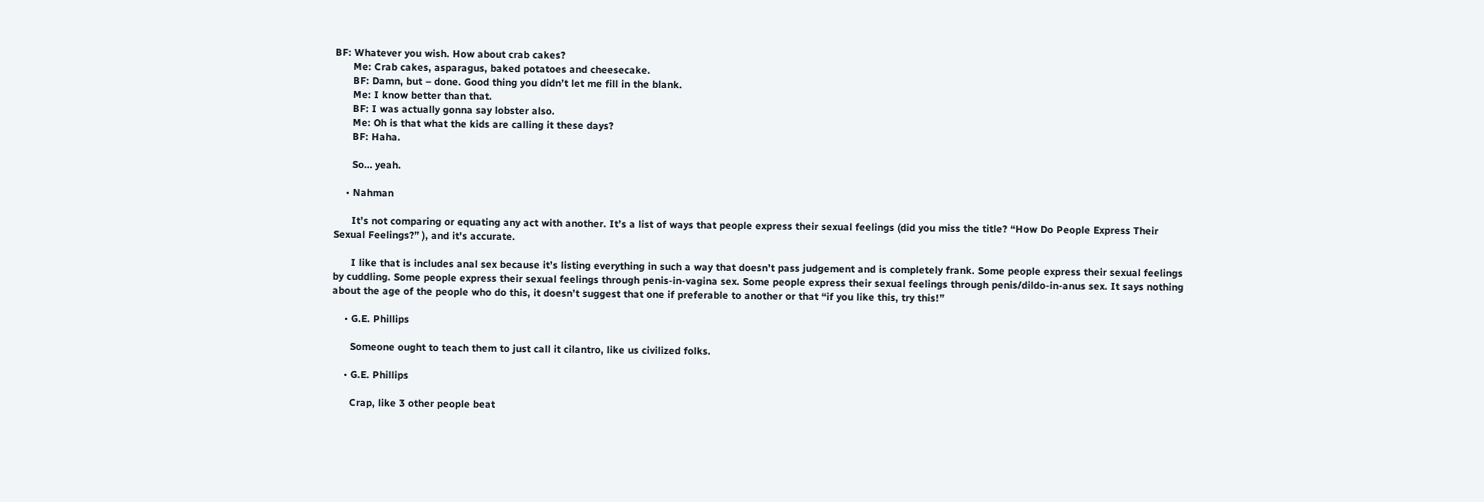BF: Whatever you wish. How about crab cakes?
      Me: Crab cakes, asparagus, baked potatoes and cheesecake.
      BF: Damn, but – done. Good thing you didn’t let me fill in the blank.
      Me: I know better than that.
      BF: I was actually gonna say lobster also.
      Me: Oh is that what the kids are calling it these days?
      BF: Haha.

      So… yeah.

    • Nahman

      It’s not comparing or equating any act with another. It’s a list of ways that people express their sexual feelings (did you miss the title? “How Do People Express Their Sexual Feelings?” ), and it’s accurate.

      I like that is includes anal sex because it’s listing everything in such a way that doesn’t pass judgement and is completely frank. Some people express their sexual feelings by cuddling. Some people express their sexual feelings through penis-in-vagina sex. Some people express their sexual feelings through penis/dildo-in-anus sex. It says nothing about the age of the people who do this, it doesn’t suggest that one if preferable to another or that “if you like this, try this!”

    • G.E. Phillips

      Someone ought to teach them to just call it cilantro, like us civilized folks.

    • G.E. Phillips

      Crap, like 3 other people beat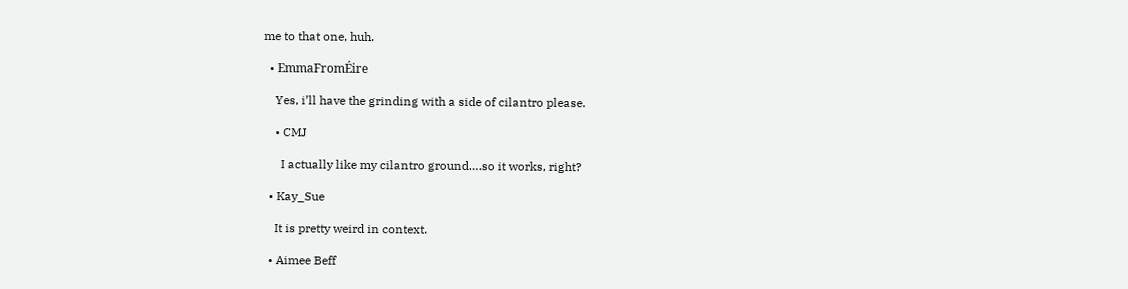me to that one, huh.

  • EmmaFromÉire

    Yes, i’ll have the grinding with a side of cilantro please.

    • CMJ

      I actually like my cilantro ground….so it works, right?

  • Kay_Sue

    It is pretty weird in context.

  • Aimee Beff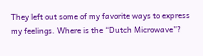They left out some of my favorite ways to express my feelings. Where is the “Dutch Microwave”?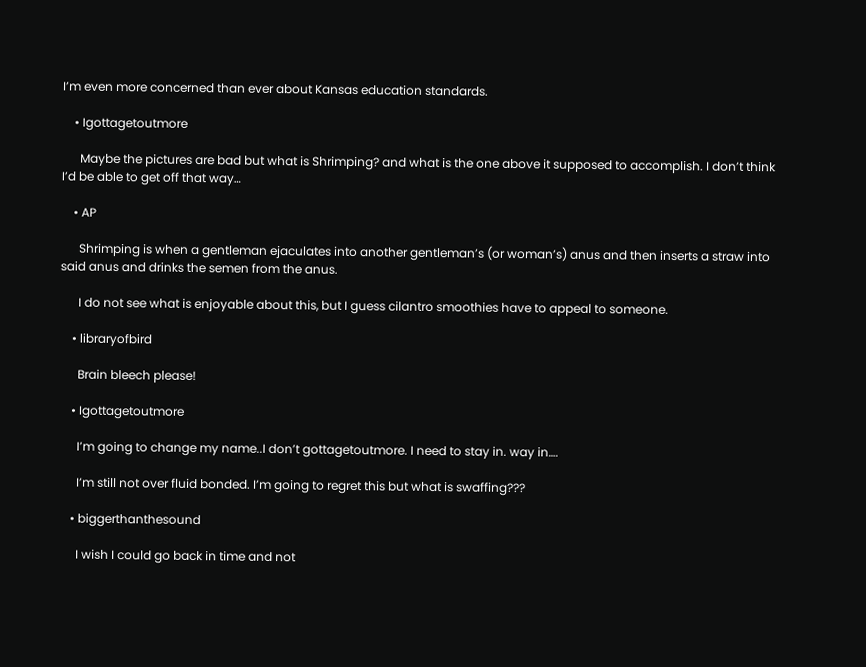I’m even more concerned than ever about Kansas education standards.

    • Igottagetoutmore

      Maybe the pictures are bad but what is Shrimping? and what is the one above it supposed to accomplish. I don’t think I’d be able to get off that way…

    • AP

      Shrimping is when a gentleman ejaculates into another gentleman’s (or woman’s) anus and then inserts a straw into said anus and drinks the semen from the anus.

      I do not see what is enjoyable about this, but I guess cilantro smoothies have to appeal to someone.

    • libraryofbird

      Brain bleech please!

    • Igottagetoutmore

      I’m going to change my name..I don’t gottagetoutmore. I need to stay in. way in….

      I’m still not over fluid bonded. I’m going to regret this but what is swaffing???

    • biggerthanthesound

      I wish I could go back in time and not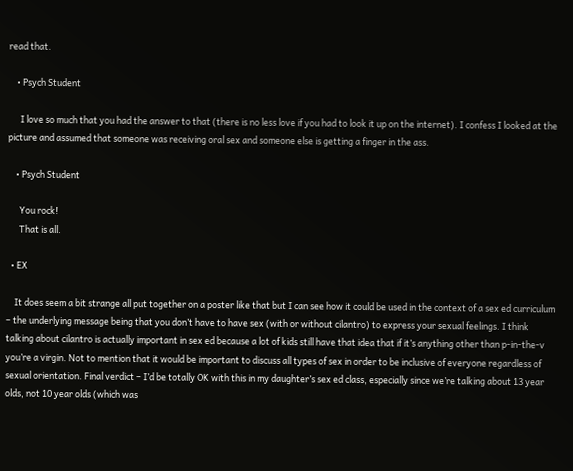read that.

    • Psych Student

      I love so much that you had the answer to that (there is no less love if you had to look it up on the internet). I confess I looked at the picture and assumed that someone was receiving oral sex and someone else is getting a finger in the ass.

    • Psych Student

      You rock!
      That is all.

  • EX

    It does seem a bit strange all put together on a poster like that but I can see how it could be used in the context of a sex ed curriculum – the underlying message being that you don’t have to have sex (with or without cilantro) to express your sexual feelings. I think talking about cilantro is actually important in sex ed because a lot of kids still have that idea that if it’s anything other than p-in-the-v you’re a virgin. Not to mention that it would be important to discuss all types of sex in order to be inclusive of everyone regardless of sexual orientation. Final verdict – I’d be totally OK with this in my daughter’s sex ed class, especially since we’re talking about 13 year olds, not 10 year olds (which was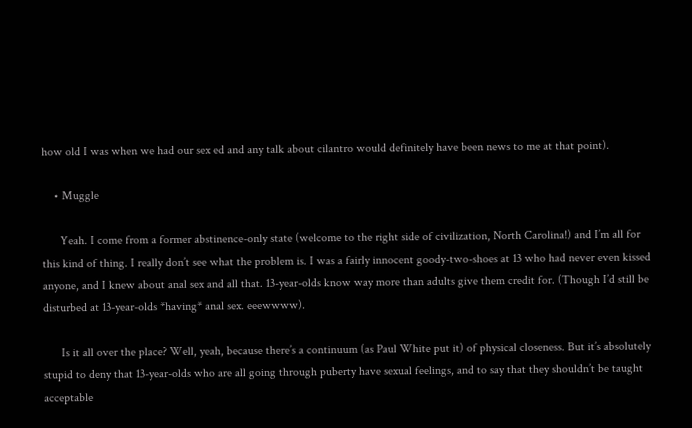how old I was when we had our sex ed and any talk about cilantro would definitely have been news to me at that point).

    • Muggle

      Yeah. I come from a former abstinence-only state (welcome to the right side of civilization, North Carolina!) and I’m all for this kind of thing. I really don’t see what the problem is. I was a fairly innocent goody-two-shoes at 13 who had never even kissed anyone, and I knew about anal sex and all that. 13-year-olds know way more than adults give them credit for. (Though I’d still be disturbed at 13-year-olds *having* anal sex. eeewwww).

      Is it all over the place? Well, yeah, because there’s a continuum (as Paul White put it) of physical closeness. But it’s absolutely stupid to deny that 13-year-olds who are all going through puberty have sexual feelings, and to say that they shouldn’t be taught acceptable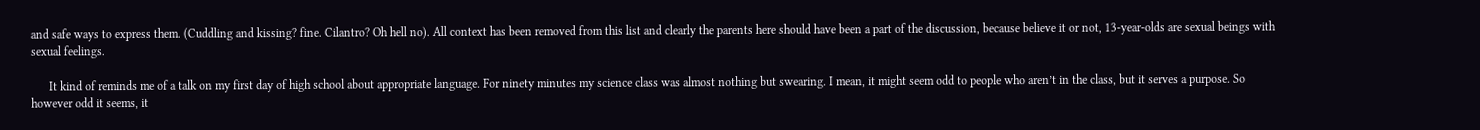and safe ways to express them. (Cuddling and kissing? fine. Cilantro? Oh hell no). All context has been removed from this list and clearly the parents here should have been a part of the discussion, because believe it or not, 13-year-olds are sexual beings with sexual feelings.

      It kind of reminds me of a talk on my first day of high school about appropriate language. For ninety minutes my science class was almost nothing but swearing. I mean, it might seem odd to people who aren’t in the class, but it serves a purpose. So however odd it seems, it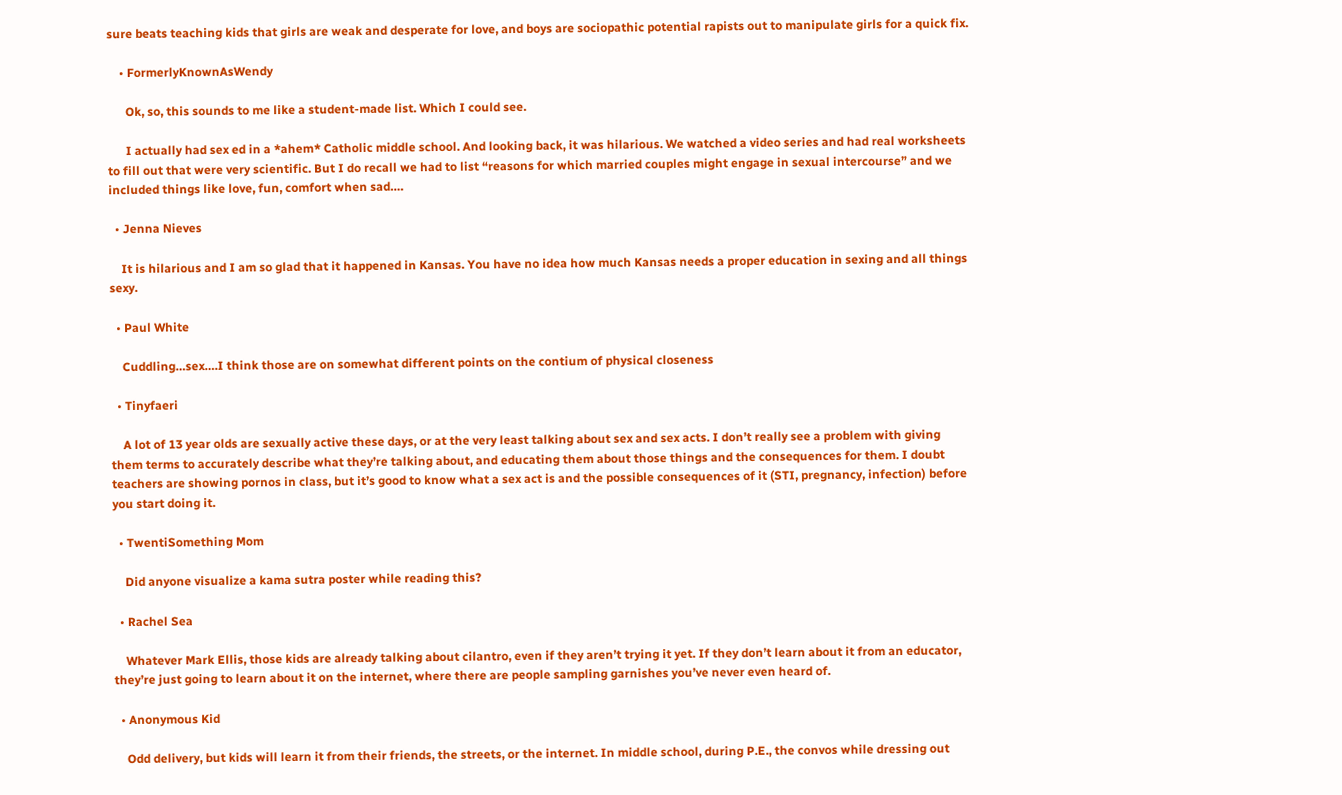sure beats teaching kids that girls are weak and desperate for love, and boys are sociopathic potential rapists out to manipulate girls for a quick fix.

    • FormerlyKnownAsWendy

      Ok, so, this sounds to me like a student-made list. Which I could see.

      I actually had sex ed in a *ahem* Catholic middle school. And looking back, it was hilarious. We watched a video series and had real worksheets to fill out that were very scientific. But I do recall we had to list “reasons for which married couples might engage in sexual intercourse” and we included things like love, fun, comfort when sad….

  • Jenna Nieves

    It is hilarious and I am so glad that it happened in Kansas. You have no idea how much Kansas needs a proper education in sexing and all things sexy.

  • Paul White

    Cuddling…sex….I think those are on somewhat different points on the contium of physical closeness

  • Tinyfaeri

    A lot of 13 year olds are sexually active these days, or at the very least talking about sex and sex acts. I don’t really see a problem with giving them terms to accurately describe what they’re talking about, and educating them about those things and the consequences for them. I doubt teachers are showing pornos in class, but it’s good to know what a sex act is and the possible consequences of it (STI, pregnancy, infection) before you start doing it.

  • TwentiSomething Mom

    Did anyone visualize a kama sutra poster while reading this?

  • Rachel Sea

    Whatever Mark Ellis, those kids are already talking about cilantro, even if they aren’t trying it yet. If they don’t learn about it from an educator, they’re just going to learn about it on the internet, where there are people sampling garnishes you’ve never even heard of.

  • Anonymous Kid

    Odd delivery, but kids will learn it from their friends, the streets, or the internet. In middle school, during P.E., the convos while dressing out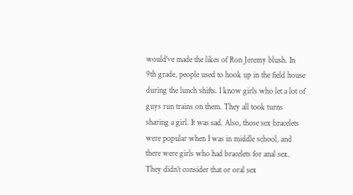would’ve made the likes of Ron Jeremy blush. In 9th grade, people used to hook up in the field house during the lunch shifts. I know girls who let a lot of guys run trains on them. They all took turns sharing a girl. It was sad. Also, those sex bracelets were popular when I was in middle school, and there were girls who had bracelets for anal sex. They didn’t consider that or oral sex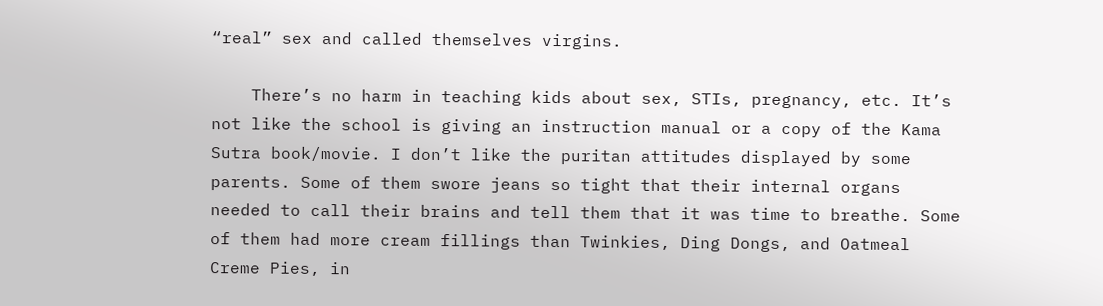“real” sex and called themselves virgins.

    There’s no harm in teaching kids about sex, STIs, pregnancy, etc. It’s not like the school is giving an instruction manual or a copy of the Kama Sutra book/movie. I don’t like the puritan attitudes displayed by some parents. Some of them swore jeans so tight that their internal organs needed to call their brains and tell them that it was time to breathe. Some of them had more cream fillings than Twinkies, Ding Dongs, and Oatmeal Creme Pies, in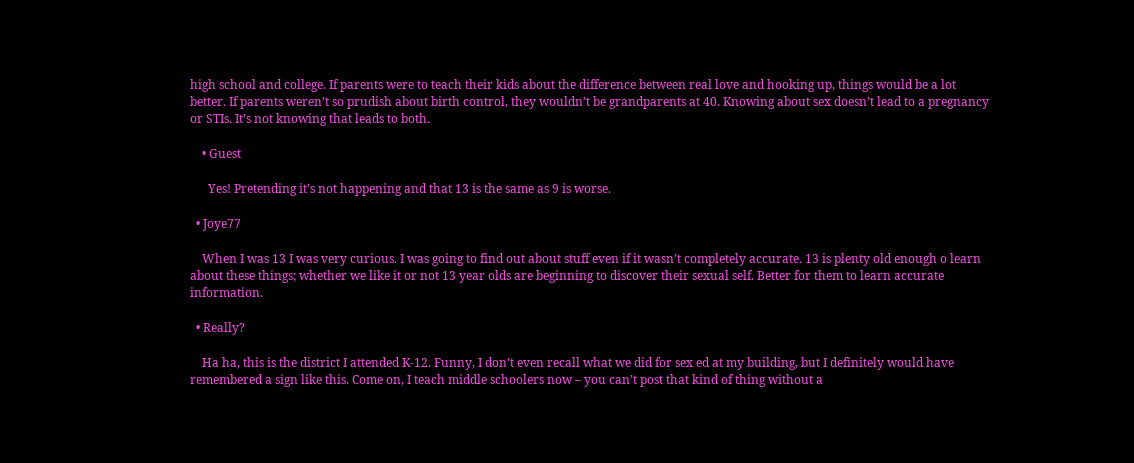high school and college. If parents were to teach their kids about the difference between real love and hooking up, things would be a lot better. If parents weren’t so prudish about birth control, they wouldn’t be grandparents at 40. Knowing about sex doesn’t lead to a pregnancy or STIs. It’s not knowing that leads to both.

    • Guest

      Yes! Pretending it’s not happening and that 13 is the same as 9 is worse.

  • Joye77

    When I was 13 I was very curious. I was going to find out about stuff even if it wasn’t completely accurate. 13 is plenty old enough o learn about these things; whether we like it or not 13 year olds are beginning to discover their sexual self. Better for them to learn accurate information.

  • Really?

    Ha ha, this is the district I attended K-12. Funny, I don’t even recall what we did for sex ed at my building, but I definitely would have remembered a sign like this. Come on, I teach middle schoolers now – you can’t post that kind of thing without a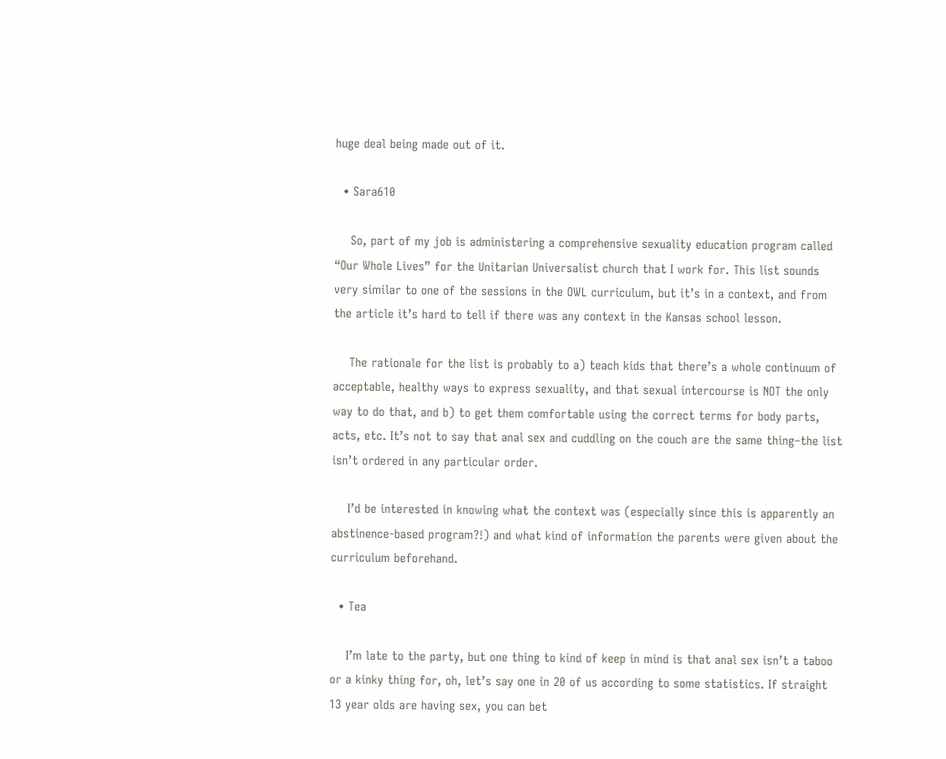huge deal being made out of it.

  • Sara610

    So, part of my job is administering a comprehensive sexuality education program called “Our Whole Lives” for the Unitarian Universalist church that I work for. This list sounds very similar to one of the sessions in the OWL curriculum, but it’s in a context, and from the article it’s hard to tell if there was any context in the Kansas school lesson.

    The rationale for the list is probably to a) teach kids that there’s a whole continuum of acceptable, healthy ways to express sexuality, and that sexual intercourse is NOT the only way to do that, and b) to get them comfortable using the correct terms for body parts, acts, etc. It’s not to say that anal sex and cuddling on the couch are the same thing–the list isn’t ordered in any particular order.

    I’d be interested in knowing what the context was (especially since this is apparently an abstinence-based program?!) and what kind of information the parents were given about the curriculum beforehand.

  • Tea

    I’m late to the party, but one thing to kind of keep in mind is that anal sex isn’t a taboo or a kinky thing for, oh, let’s say one in 20 of us according to some statistics. If straight 13 year olds are having sex, you can bet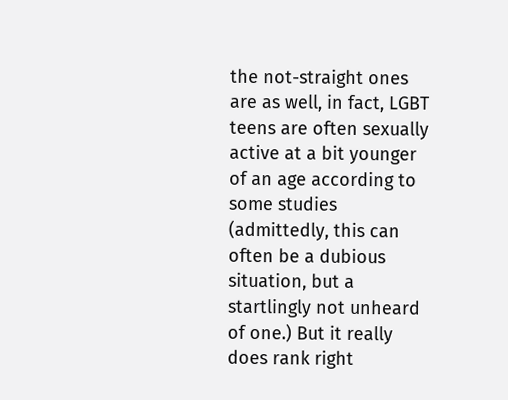the not-straight ones are as well, in fact, LGBT teens are often sexually active at a bit younger of an age according to some studies (admittedly, this can often be a dubious situation, but a startlingly not unheard of one.) But it really does rank right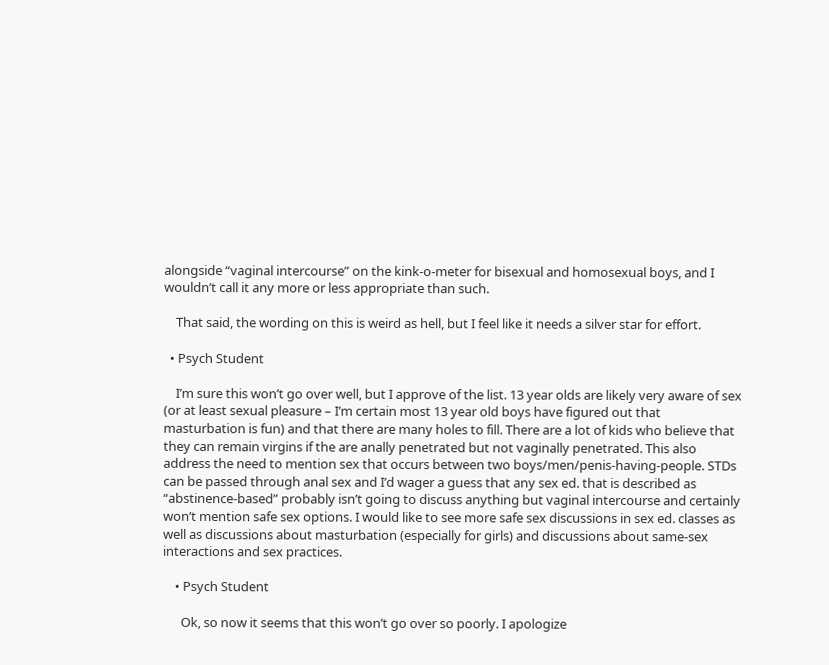alongside “vaginal intercourse” on the kink-o-meter for bisexual and homosexual boys, and I wouldn’t call it any more or less appropriate than such.

    That said, the wording on this is weird as hell, but I feel like it needs a silver star for effort.

  • Psych Student

    I’m sure this won’t go over well, but I approve of the list. 13 year olds are likely very aware of sex (or at least sexual pleasure – I’m certain most 13 year old boys have figured out that masturbation is fun) and that there are many holes to fill. There are a lot of kids who believe that they can remain virgins if the are anally penetrated but not vaginally penetrated. This also address the need to mention sex that occurs between two boys/men/penis-having-people. STDs can be passed through anal sex and I’d wager a guess that any sex ed. that is described as “abstinence-based” probably isn’t going to discuss anything but vaginal intercourse and certainly won’t mention safe sex options. I would like to see more safe sex discussions in sex ed. classes as well as discussions about masturbation (especially for girls) and discussions about same-sex interactions and sex practices.

    • Psych Student

      Ok, so now it seems that this won’t go over so poorly. I apologize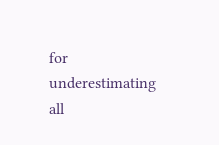for underestimating all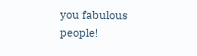you fabulous people!